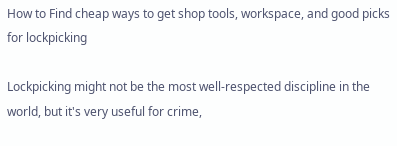How to Find cheap ways to get shop tools, workspace, and good picks for lockpicking

Lockpicking might not be the most well-respected discipline in the world, but it's very useful for crime,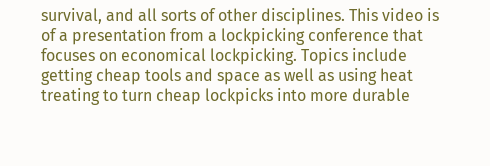survival, and all sorts of other disciplines. This video is of a presentation from a lockpicking conference that focuses on economical lockpicking. Topics include getting cheap tools and space as well as using heat treating to turn cheap lockpicks into more durable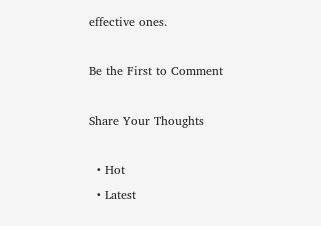effective ones.

Be the First to Comment

Share Your Thoughts

  • Hot
  • Latest